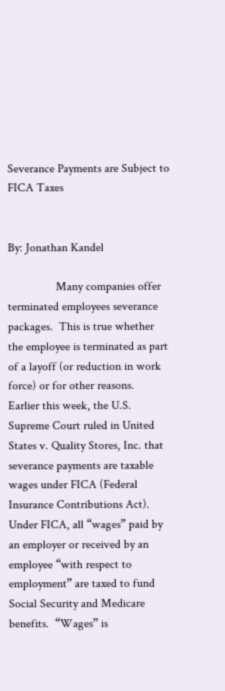Severance Payments are Subject to FICA Taxes


By: Jonathan Kandel

                Many companies offer terminated employees severance packages.  This is true whether the employee is terminated as part of a layoff (or reduction in work force) or for other reasons.  Earlier this week, the U.S. Supreme Court ruled in United States v. Quality Stores, Inc. that severance payments are taxable wages under FICA (Federal Insurance Contributions Act).
Under FICA, all “wages” paid by an employer or received by an employee “with respect to employment” are taxed to fund Social Security and Medicare benefits.  “Wages” is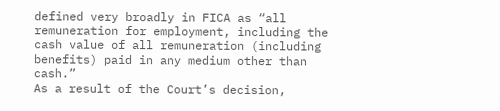defined very broadly in FICA as “all remuneration for employment, including the cash value of all remuneration (including benefits) paid in any medium other than cash.”
As a result of the Court’s decision,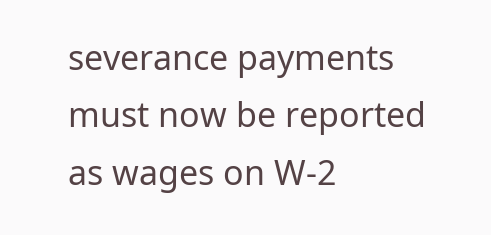severance payments must now be reported as wages on W-2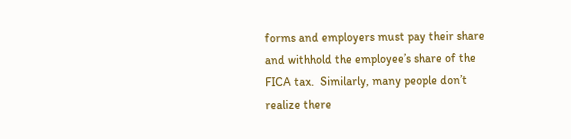forms and employers must pay their share and withhold the employee’s share of the FICA tax.  Similarly, many people don’t realize there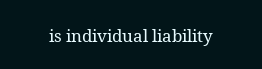is individual liability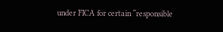under FICA for certain “responsible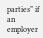parties” if an employer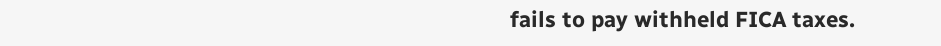fails to pay withheld FICA taxes.